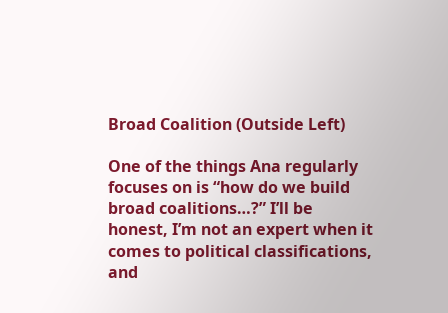Broad Coalition (Outside Left)

One of the things Ana regularly focuses on is “how do we build broad coalitions…?” I’ll be honest, I’m not an expert when it comes to political classifications, and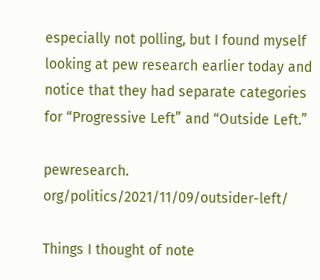especially not polling, but I found myself looking at pew research earlier today and notice that they had separate categories for “Progressive Left” and “Outside Left.”

pewresearch. org/politics/2021/11/09/outsider-left/

Things I thought of note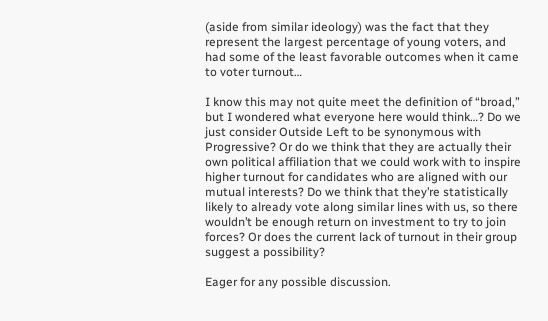(aside from similar ideology) was the fact that they represent the largest percentage of young voters, and had some of the least favorable outcomes when it came to voter turnout…

I know this may not quite meet the definition of “broad,” but I wondered what everyone here would think…? Do we just consider Outside Left to be synonymous with Progressive? Or do we think that they are actually their own political affiliation that we could work with to inspire higher turnout for candidates who are aligned with our mutual interests? Do we think that they’re statistically likely to already vote along similar lines with us, so there wouldn’t be enough return on investment to try to join forces? Or does the current lack of turnout in their group suggest a possibility?

Eager for any possible discussion.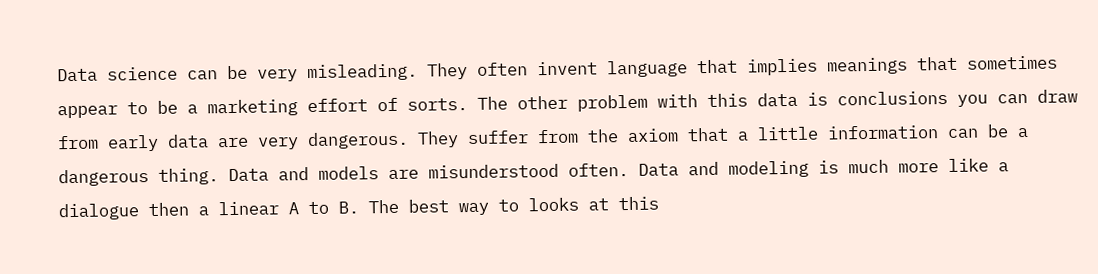Data science can be very misleading. They often invent language that implies meanings that sometimes appear to be a marketing effort of sorts. The other problem with this data is conclusions you can draw from early data are very dangerous. They suffer from the axiom that a little information can be a dangerous thing. Data and models are misunderstood often. Data and modeling is much more like a dialogue then a linear A to B. The best way to looks at this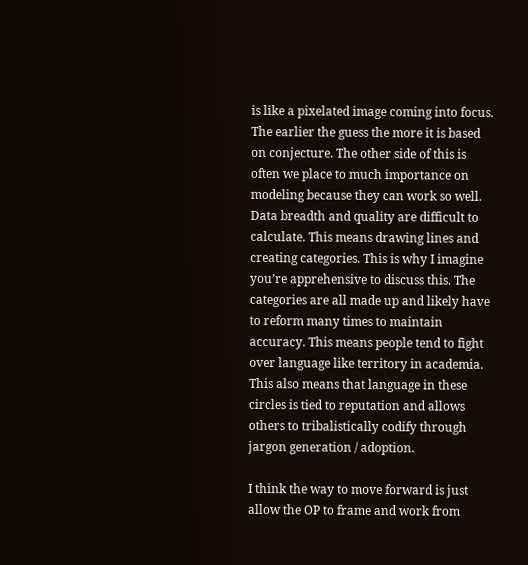is like a pixelated image coming into focus. The earlier the guess the more it is based on conjecture. The other side of this is often we place to much importance on modeling because they can work so well. Data breadth and quality are difficult to calculate. This means drawing lines and creating categories. This is why I imagine you’re apprehensive to discuss this. The categories are all made up and likely have to reform many times to maintain accuracy. This means people tend to fight over language like territory in academia. This also means that language in these circles is tied to reputation and allows others to tribalistically codify through jargon generation / adoption.

I think the way to move forward is just allow the OP to frame and work from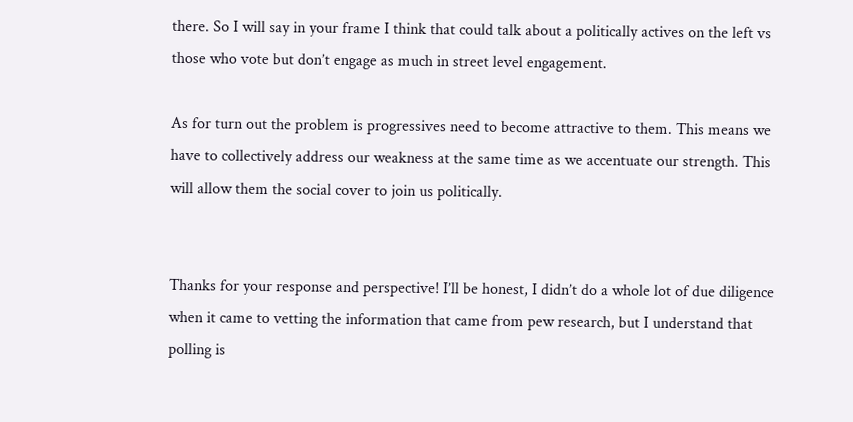there. So I will say in your frame I think that could talk about a politically actives on the left vs those who vote but don’t engage as much in street level engagement.

As for turn out the problem is progressives need to become attractive to them. This means we have to collectively address our weakness at the same time as we accentuate our strength. This will allow them the social cover to join us politically.


Thanks for your response and perspective! I’ll be honest, I didn’t do a whole lot of due diligence when it came to vetting the information that came from pew research, but I understand that polling is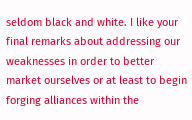seldom black and white. I like your final remarks about addressing our weaknesses in order to better market ourselves or at least to begin forging alliances within the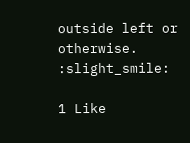outside left or otherwise. :slight_smile:

1 Like